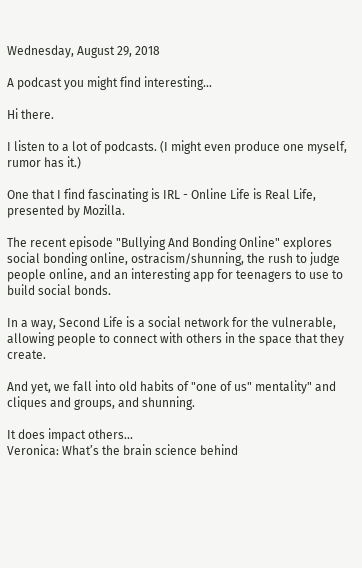Wednesday, August 29, 2018

A podcast you might find interesting...

Hi there.

I listen to a lot of podcasts. (I might even produce one myself, rumor has it.)

One that I find fascinating is IRL - Online Life is Real Life, presented by Mozilla.

The recent episode "Bullying And Bonding Online" explores social bonding online, ostracism/shunning, the rush to judge people online, and an interesting app for teenagers to use to build social bonds.

In a way, Second Life is a social network for the vulnerable, allowing people to connect with others in the space that they create.

And yet, we fall into old habits of "one of us" mentality" and cliques and groups, and shunning.

It does impact others...
Veronica: What’s the brain science behind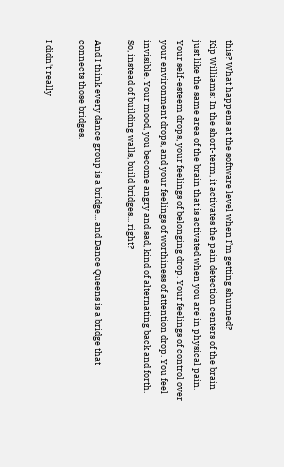this? What happens at the software level when I’m getting shunned?
Kip Williams: In the short-term, it activates the pain detection centers of the brain just like the same area of the brain that is activated when you are in physical pain. Your self-esteem drops, your feelings of belonging drop. Your feelings of control over your environment drops, and your feelings of worthiness of attention drop. You feel invisible. Your mood, you become angry and sad, kind of alternating back and forth.
So, instead of building walls, build bridges... right?

And I think every dance group is a bridge... and Dance Queens is a bridge that connects those bridges.

I didn't really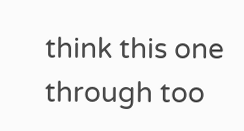think this one through too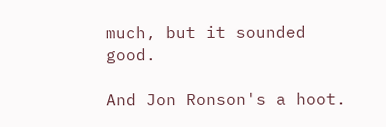much, but it sounded good.

And Jon Ronson's a hoot.